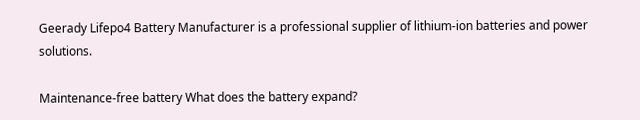Geerady Lifepo4 Battery Manufacturer is a professional supplier of lithium-ion batteries and power solutions.

Maintenance-free battery What does the battery expand?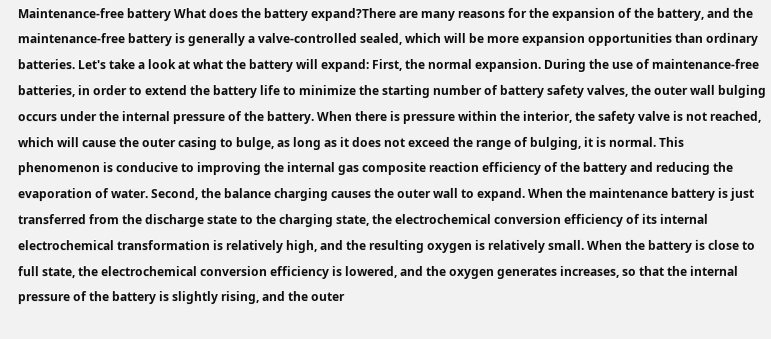Maintenance-free battery What does the battery expand?There are many reasons for the expansion of the battery, and the maintenance-free battery is generally a valve-controlled sealed, which will be more expansion opportunities than ordinary batteries. Let's take a look at what the battery will expand: First, the normal expansion. During the use of maintenance-free batteries, in order to extend the battery life to minimize the starting number of battery safety valves, the outer wall bulging occurs under the internal pressure of the battery. When there is pressure within the interior, the safety valve is not reached, which will cause the outer casing to bulge, as long as it does not exceed the range of bulging, it is normal. This phenomenon is conducive to improving the internal gas composite reaction efficiency of the battery and reducing the evaporation of water. Second, the balance charging causes the outer wall to expand. When the maintenance battery is just transferred from the discharge state to the charging state, the electrochemical conversion efficiency of its internal electrochemical transformation is relatively high, and the resulting oxygen is relatively small. When the battery is close to full state, the electrochemical conversion efficiency is lowered, and the oxygen generates increases, so that the internal pressure of the battery is slightly rising, and the outer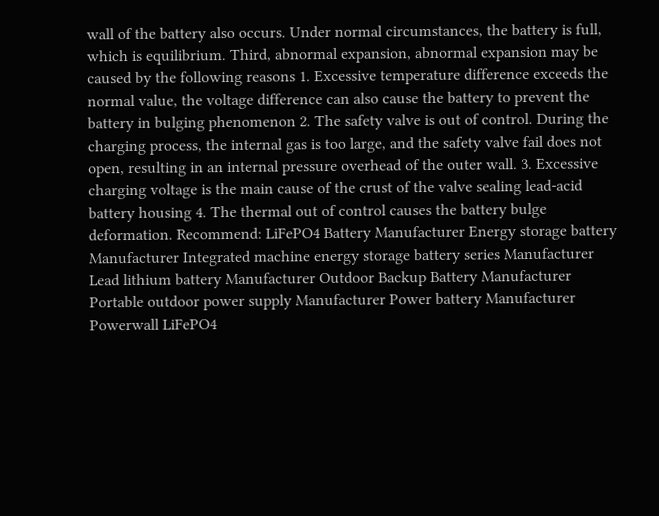wall of the battery also occurs. Under normal circumstances, the battery is full, which is equilibrium. Third, abnormal expansion, abnormal expansion may be caused by the following reasons 1. Excessive temperature difference exceeds the normal value, the voltage difference can also cause the battery to prevent the battery in bulging phenomenon 2. The safety valve is out of control. During the charging process, the internal gas is too large, and the safety valve fail does not open, resulting in an internal pressure overhead of the outer wall. 3. Excessive charging voltage is the main cause of the crust of the valve sealing lead-acid battery housing 4. The thermal out of control causes the battery bulge deformation. Recommend: LiFePO4 Battery Manufacturer Energy storage battery Manufacturer Integrated machine energy storage battery series Manufacturer Lead lithium battery Manufacturer Outdoor Backup Battery Manufacturer Portable outdoor power supply Manufacturer Power battery Manufacturer Powerwall LiFePO4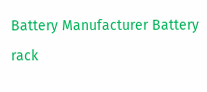Battery Manufacturer Battery rack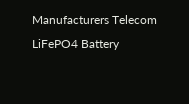Manufacturers Telecom LiFePO4 Battery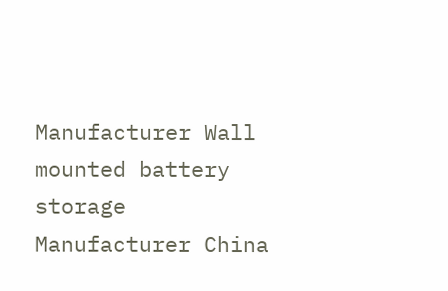Manufacturer Wall mounted battery storage Manufacturer China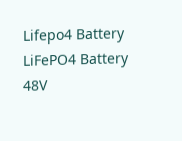Lifepo4 Battery LiFePO4 Battery 48V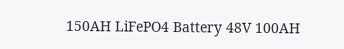150AH LiFePO4 Battery 48V 100AH